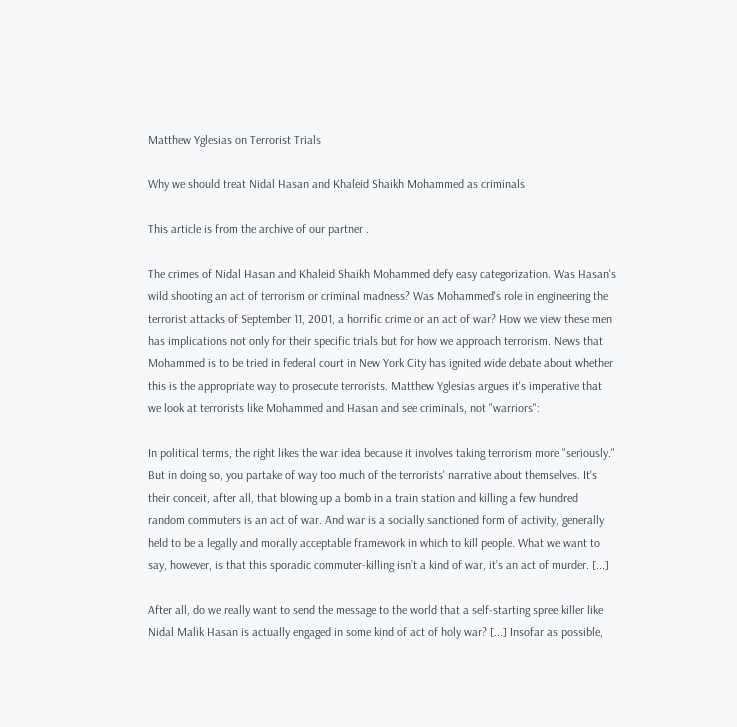Matthew Yglesias on Terrorist Trials

Why we should treat Nidal Hasan and Khaleid Shaikh Mohammed as criminals

This article is from the archive of our partner .

The crimes of Nidal Hasan and Khaleid Shaikh Mohammed defy easy categorization. Was Hasan's wild shooting an act of terrorism or criminal madness? Was Mohammed's role in engineering the terrorist attacks of September 11, 2001, a horrific crime or an act of war? How we view these men has implications not only for their specific trials but for how we approach terrorism. News that Mohammed is to be tried in federal court in New York City has ignited wide debate about whether this is the appropriate way to prosecute terrorists. Matthew Yglesias argues it's imperative that we look at terrorists like Mohammed and Hasan and see criminals, not "warriors":

In political terms, the right likes the war idea because it involves taking terrorism more "seriously." But in doing so, you partake of way too much of the terrorists' narrative about themselves. It's their conceit, after all, that blowing up a bomb in a train station and killing a few hundred random commuters is an act of war. And war is a socially sanctioned form of activity, generally held to be a legally and morally acceptable framework in which to kill people. What we want to say, however, is that this sporadic commuter-killing isn’t a kind of war, it’s an act of murder. [...]

After all, do we really want to send the message to the world that a self-starting spree killer like Nidal Malik Hasan is actually engaged in some kind of act of holy war? [...] Insofar as possible,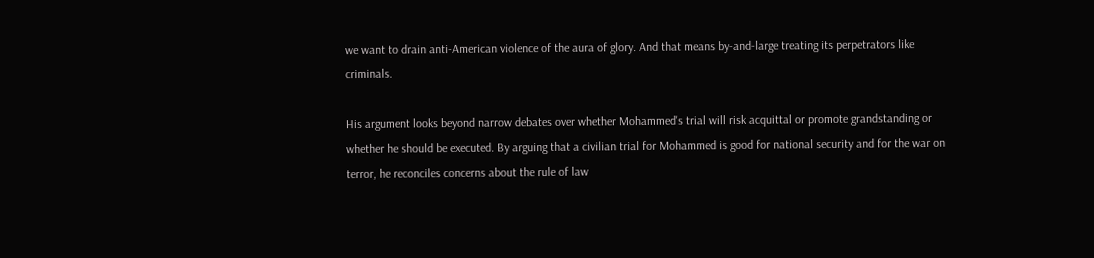we want to drain anti-American violence of the aura of glory. And that means by-and-large treating its perpetrators like criminals.

His argument looks beyond narrow debates over whether Mohammed's trial will risk acquittal or promote grandstanding or whether he should be executed. By arguing that a civilian trial for Mohammed is good for national security and for the war on terror, he reconciles concerns about the rule of law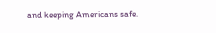and keeping Americans safe.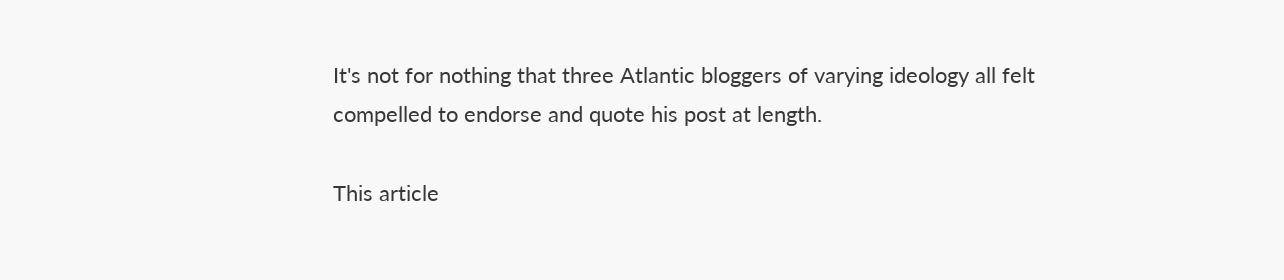It's not for nothing that three Atlantic bloggers of varying ideology all felt compelled to endorse and quote his post at length.

This article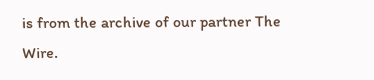is from the archive of our partner The Wire.